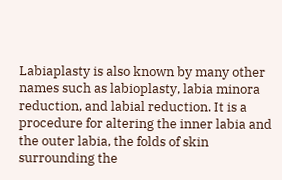Labiaplasty is also known by many other names such as labioplasty, labia minora reduction, and labial reduction. It is a procedure for altering the inner labia and the outer labia, the folds of skin surrounding the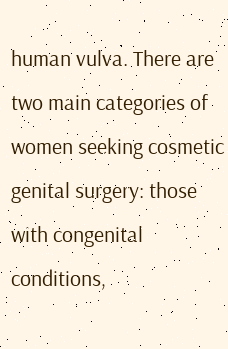human vulva. There are two main categories of women seeking cosmetic genital surgery: those with congenital conditions,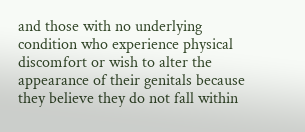and those with no underlying condition who experience physical discomfort or wish to alter the appearance of their genitals because they believe they do not fall within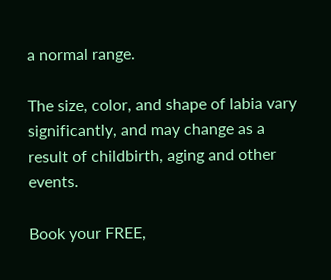a normal range.

The size, color, and shape of labia vary significantly, and may change as a result of childbirth, aging and other events.

Book your FREE,